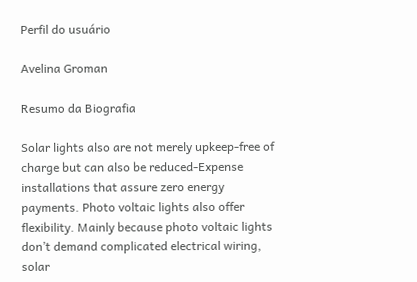Perfil do usuário

Avelina Groman

Resumo da Biografia

Solar lights also are not merely upkeep-free of charge but can also be reduced-Expense installations that assure zero energy payments. Photo voltaic lights also offer flexibility. Mainly because photo voltaic lights don’t demand complicated electrical wiring, solar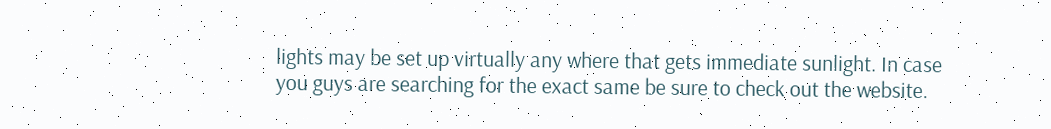lights may be set up virtually any where that gets immediate sunlight. In case you guys are searching for the exact same be sure to check out the website.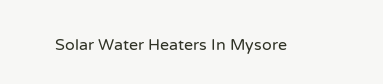Solar Water Heaters In Mysore